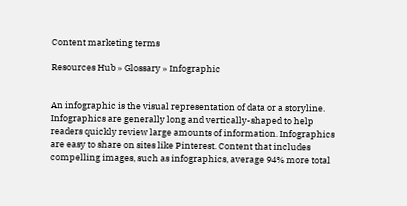Content marketing terms

Resources Hub » Glossary » Infographic


An infographic is the visual representation of data or a storyline. Infographics are generally long and vertically-shaped to help readers quickly review large amounts of information. Infographics are easy to share on sites like Pinterest. Content that includes compelling images, such as infographics, average 94% more total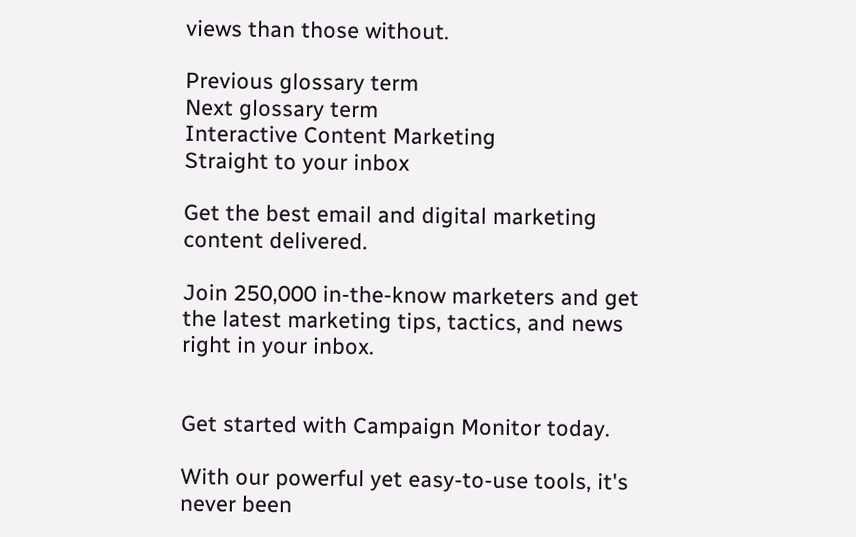views than those without.

Previous glossary term
Next glossary term
Interactive Content Marketing
Straight to your inbox

Get the best email and digital marketing content delivered.

Join 250,000 in-the-know marketers and get the latest marketing tips, tactics, and news right in your inbox.


Get started with Campaign Monitor today.

With our powerful yet easy-to-use tools, it's never been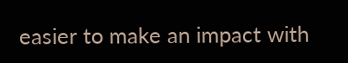easier to make an impact with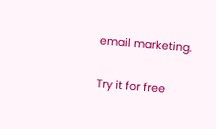email marketing.

Try it for free